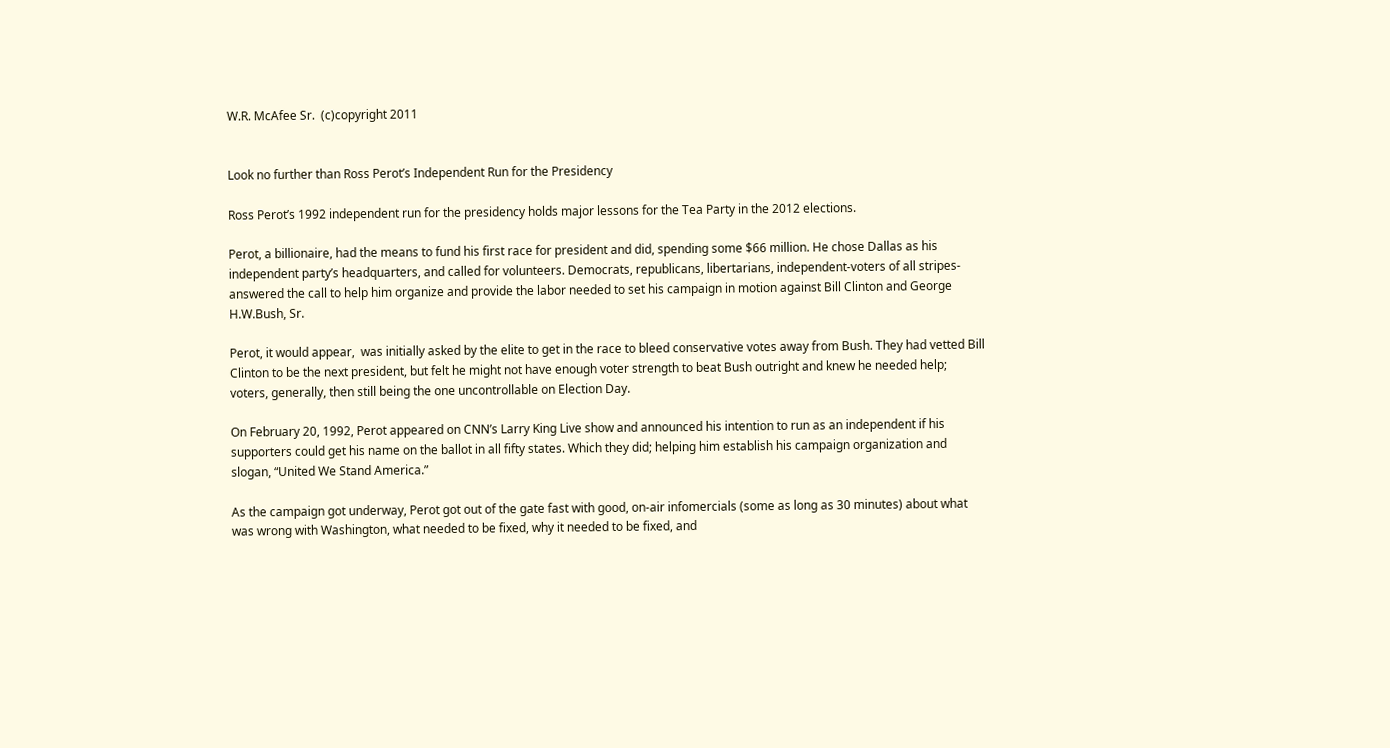W.R. McAfee Sr.  (c)copyright 2011


Look no further than Ross Perot’s Independent Run for the Presidency

Ross Perot’s 1992 independent run for the presidency holds major lessons for the Tea Party in the 2012 elections.

Perot, a billionaire, had the means to fund his first race for president and did, spending some $66 million. He chose Dallas as his independent party’s headquarters, and called for volunteers. Democrats, republicans, libertarians, independent-voters of all stripes-answered the call to help him organize and provide the labor needed to set his campaign in motion against Bill Clinton and George H.W.Bush, Sr.

Perot, it would appear,  was initially asked by the elite to get in the race to bleed conservative votes away from Bush. They had vetted Bill Clinton to be the next president, but felt he might not have enough voter strength to beat Bush outright and knew he needed help; voters, generally, then still being the one uncontrollable on Election Day.

On February 20, 1992, Perot appeared on CNN’s Larry King Live show and announced his intention to run as an independent if his supporters could get his name on the ballot in all fifty states. Which they did; helping him establish his campaign organization and slogan, “United We Stand America.”

As the campaign got underway, Perot got out of the gate fast with good, on-air infomercials (some as long as 30 minutes) about what was wrong with Washington, what needed to be fixed, why it needed to be fixed, and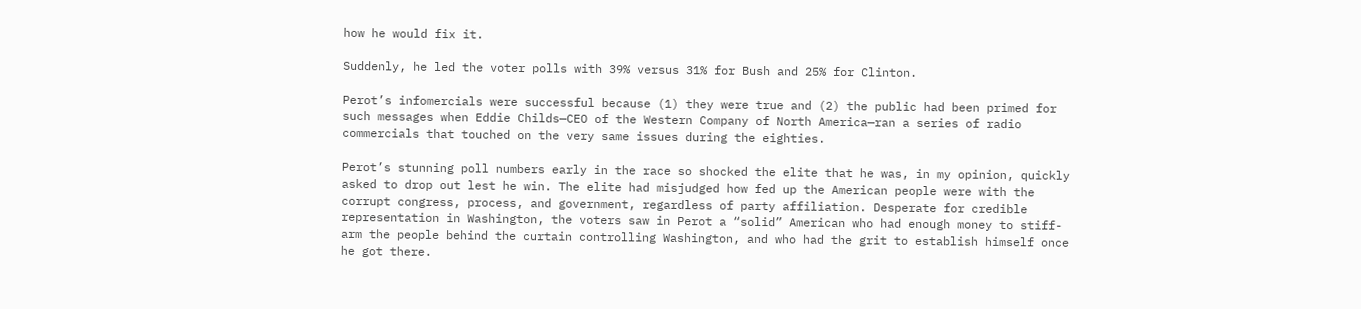how he would fix it.

Suddenly, he led the voter polls with 39% versus 31% for Bush and 25% for Clinton.

Perot’s infomercials were successful because (1) they were true and (2) the public had been primed for such messages when Eddie Childs—CEO of the Western Company of North America—ran a series of radio commercials that touched on the very same issues during the eighties.

Perot’s stunning poll numbers early in the race so shocked the elite that he was, in my opinion, quickly asked to drop out lest he win. The elite had misjudged how fed up the American people were with the corrupt congress, process, and government, regardless of party affiliation. Desperate for credible representation in Washington, the voters saw in Perot a “solid” American who had enough money to stiff-arm the people behind the curtain controlling Washington, and who had the grit to establish himself once he got there.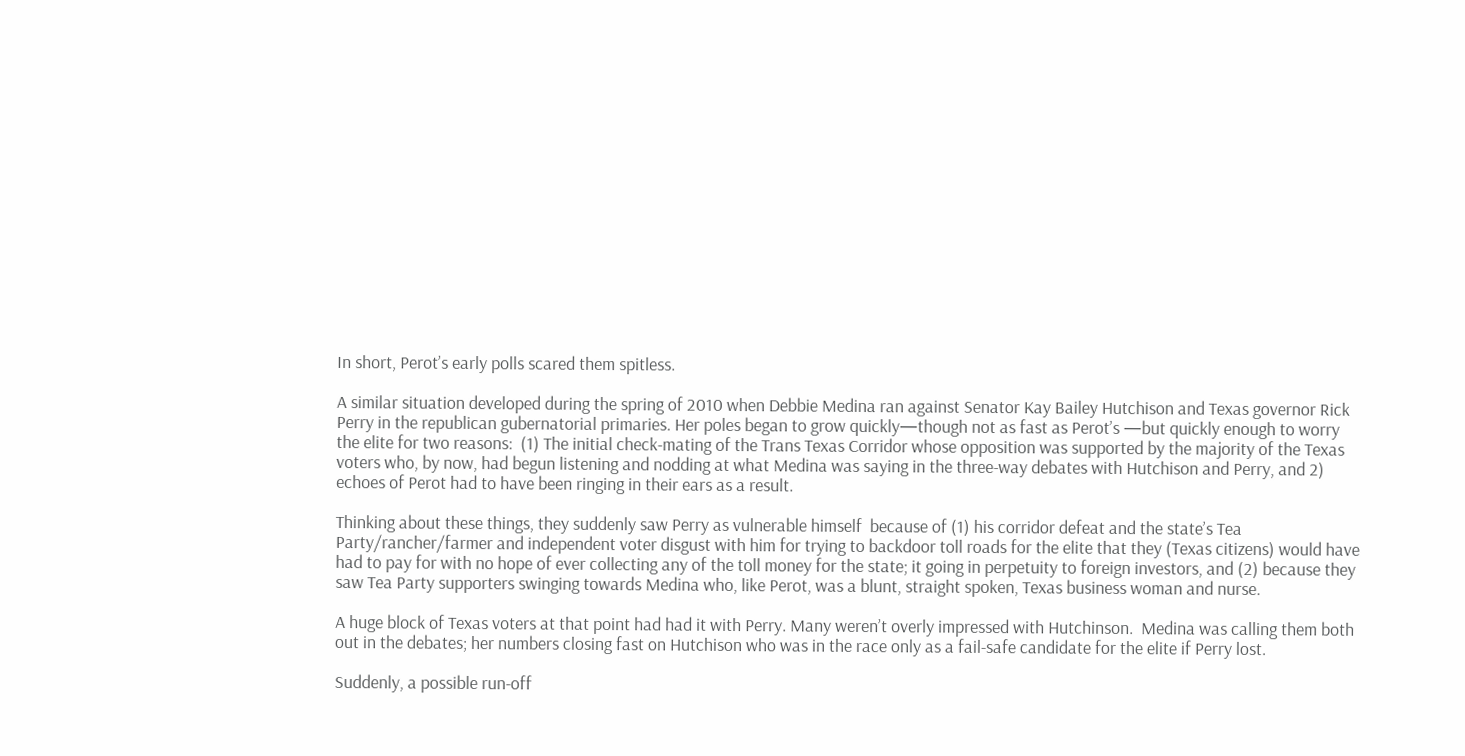In short, Perot’s early polls scared them spitless.

A similar situation developed during the spring of 2010 when Debbie Medina ran against Senator Kay Bailey Hutchison and Texas governor Rick Perry in the republican gubernatorial primaries. Her poles began to grow quickly—though not as fast as Perot’s —but quickly enough to worry the elite for two reasons:  (1) The initial check-mating of the Trans Texas Corridor whose opposition was supported by the majority of the Texas voters who, by now, had begun listening and nodding at what Medina was saying in the three-way debates with Hutchison and Perry, and 2) echoes of Perot had to have been ringing in their ears as a result.

Thinking about these things, they suddenly saw Perry as vulnerable himself  because of (1) his corridor defeat and the state’s Tea Party/rancher/farmer and independent voter disgust with him for trying to backdoor toll roads for the elite that they (Texas citizens) would have had to pay for with no hope of ever collecting any of the toll money for the state; it going in perpetuity to foreign investors, and (2) because they saw Tea Party supporters swinging towards Medina who, like Perot, was a blunt, straight spoken, Texas business woman and nurse.

A huge block of Texas voters at that point had had it with Perry. Many weren’t overly impressed with Hutchinson.  Medina was calling them both out in the debates; her numbers closing fast on Hutchison who was in the race only as a fail-safe candidate for the elite if Perry lost.

Suddenly, a possible run-off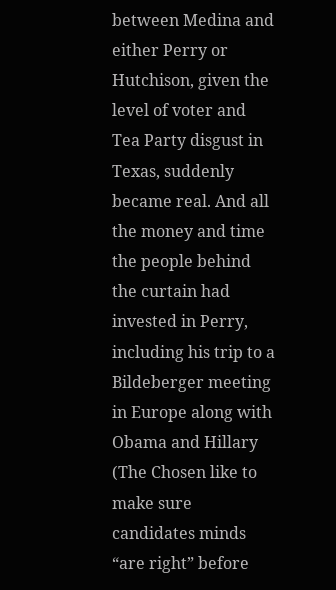between Medina and either Perry or Hutchison, given the level of voter and Tea Party disgust in Texas, suddenly became real. And all the money and time the people behind the curtain had invested in Perry, including his trip to a Bildeberger meeting in Europe along with Obama and Hillary (The Chosen like to make sure candidates minds “are right” before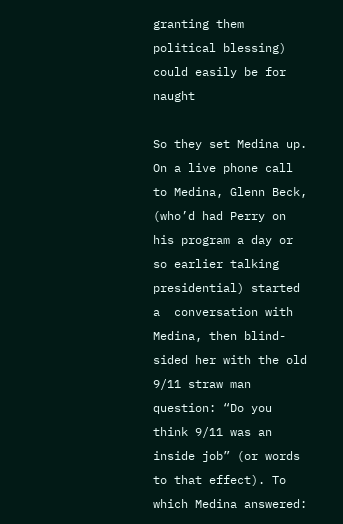granting them political blessing) could easily be for naught

So they set Medina up. On a live phone call to Medina, Glenn Beck, (who’d had Perry on his program a day or so earlier talking presidential) started a  conversation with Medina, then blind-sided her with the old 9/11 straw man question: “Do you think 9/11 was an inside job” (or words to that effect). To which Medina answered: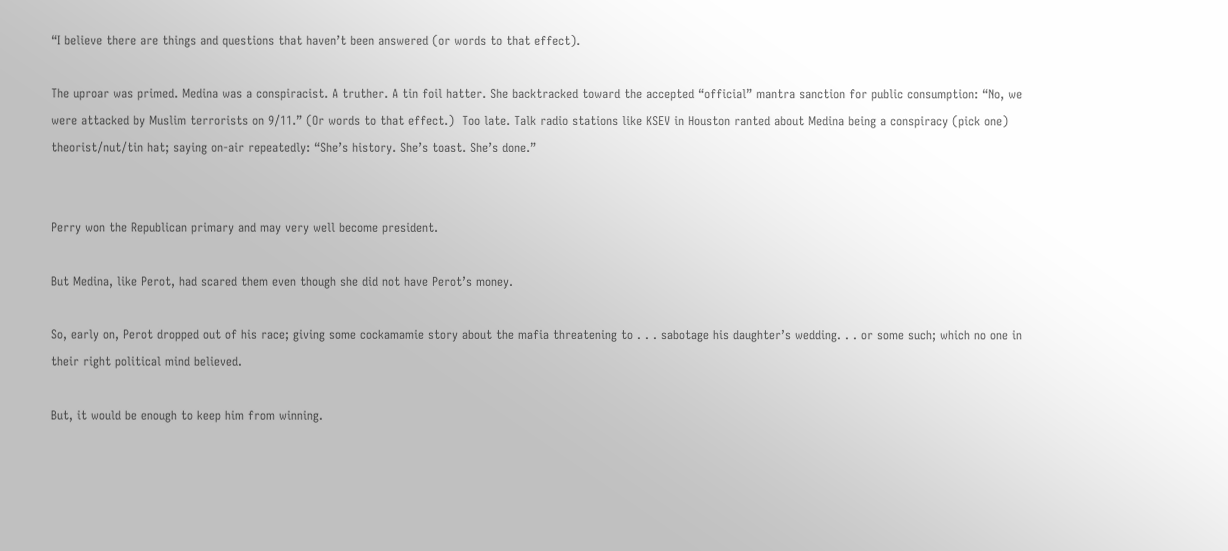“I believe there are things and questions that haven’t been answered (or words to that effect).

The uproar was primed. Medina was a conspiracist. A truther. A tin foil hatter. She backtracked toward the accepted “official” mantra sanction for public consumption: “No, we were attacked by Muslim terrorists on 9/11.” (Or words to that effect.)  Too late. Talk radio stations like KSEV in Houston ranted about Medina being a conspiracy (pick one) theorist/nut/tin hat; saying on-air repeatedly: “She’s history. She’s toast. She’s done.”


Perry won the Republican primary and may very well become president.

But Medina, like Perot, had scared them even though she did not have Perot’s money.

So, early on, Perot dropped out of his race; giving some cockamamie story about the mafia threatening to . . . sabotage his daughter’s wedding. . . or some such; which no one in their right political mind believed.

But, it would be enough to keep him from winning.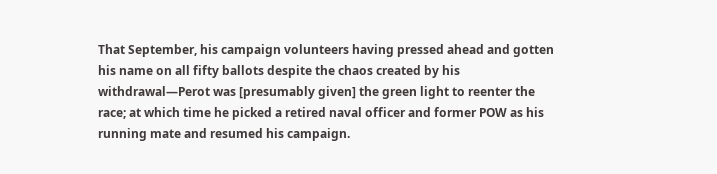That September, his campaign volunteers having pressed ahead and gotten his name on all fifty ballots despite the chaos created by his withdrawal—Perot was [presumably given] the green light to reenter the race; at which time he picked a retired naval officer and former POW as his running mate and resumed his campaign.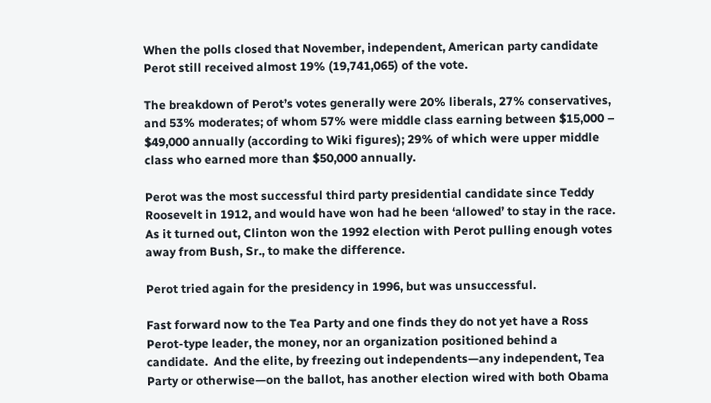When the polls closed that November, independent, American party candidate Perot still received almost 19% (19,741,065) of the vote.

The breakdown of Perot’s votes generally were 20% liberals, 27% conservatives, and 53% moderates; of whom 57% were middle class earning between $15,000 – $49,000 annually (according to Wiki figures); 29% of which were upper middle class who earned more than $50,000 annually.

Perot was the most successful third party presidential candidate since Teddy Roosevelt in 1912, and would have won had he been ‘allowed’ to stay in the race. As it turned out, Clinton won the 1992 election with Perot pulling enough votes away from Bush, Sr., to make the difference.

Perot tried again for the presidency in 1996, but was unsuccessful.

Fast forward now to the Tea Party and one finds they do not yet have a Ross Perot-type leader, the money, nor an organization positioned behind a candidate.  And the elite, by freezing out independents—any independent, Tea Party or otherwise—on the ballot, has another election wired with both Obama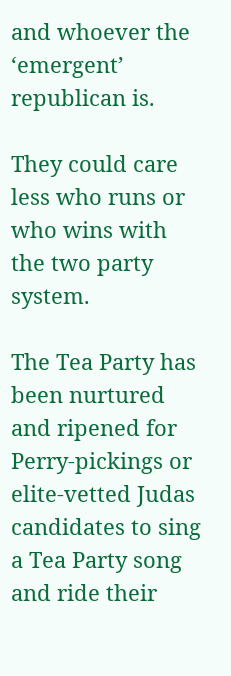and whoever the ‘emergent’ republican is.

They could care less who runs or who wins with the two party system.

The Tea Party has been nurtured and ripened for Perry-pickings or elite-vetted Judas candidates to sing a Tea Party song and ride their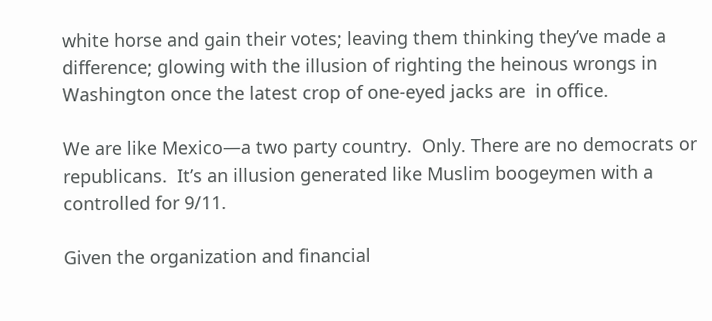white horse and gain their votes; leaving them thinking they’ve made a difference; glowing with the illusion of righting the heinous wrongs in Washington once the latest crop of one-eyed jacks are  in office.

We are like Mexico—a two party country.  Only. There are no democrats or republicans.  It’s an illusion generated like Muslim boogeymen with a controlled for 9/11.

Given the organization and financial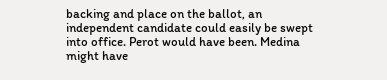backing and place on the ballot, an independent candidate could easily be swept into office. Perot would have been. Medina might have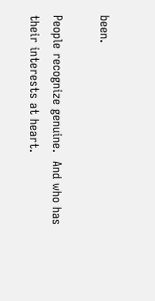been.

People recognize genuine.  And who has their interests at heart.